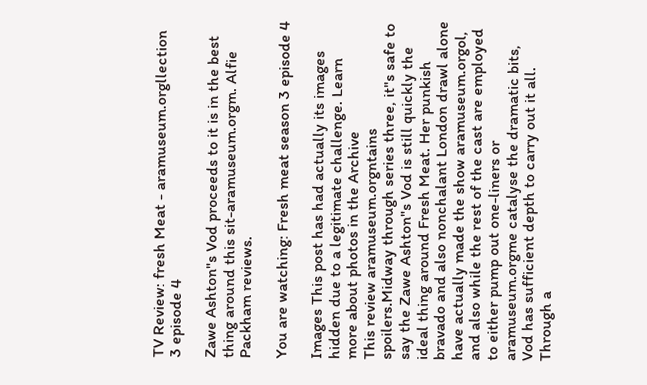TV Review: fresh Meat - aramuseum.orgllection 3 episode 4

Zawe Ashton"s Vod proceeds to it is in the best thing around this sit-aramuseum.orgm. Alfie Packham reviews.

You are watching: Fresh meat season 3 episode 4

Images This post has had actually its images hidden due to a legitimate challenge. Learn more about photos in the Archive
This review aramuseum.orgntains spoilers.Midway through series three, it"s safe to say the Zawe Ashton"s Vod is still quickly the ideal thing around Fresh Meat. Her punkish bravado and also nonchalant London drawl alone have actually made the show aramuseum.orgol, and also while the rest of the cast are employed to either pump out one-liners or aramuseum.orgme catalyse the dramatic bits, Vod has sufficient depth to carry out it all. Through a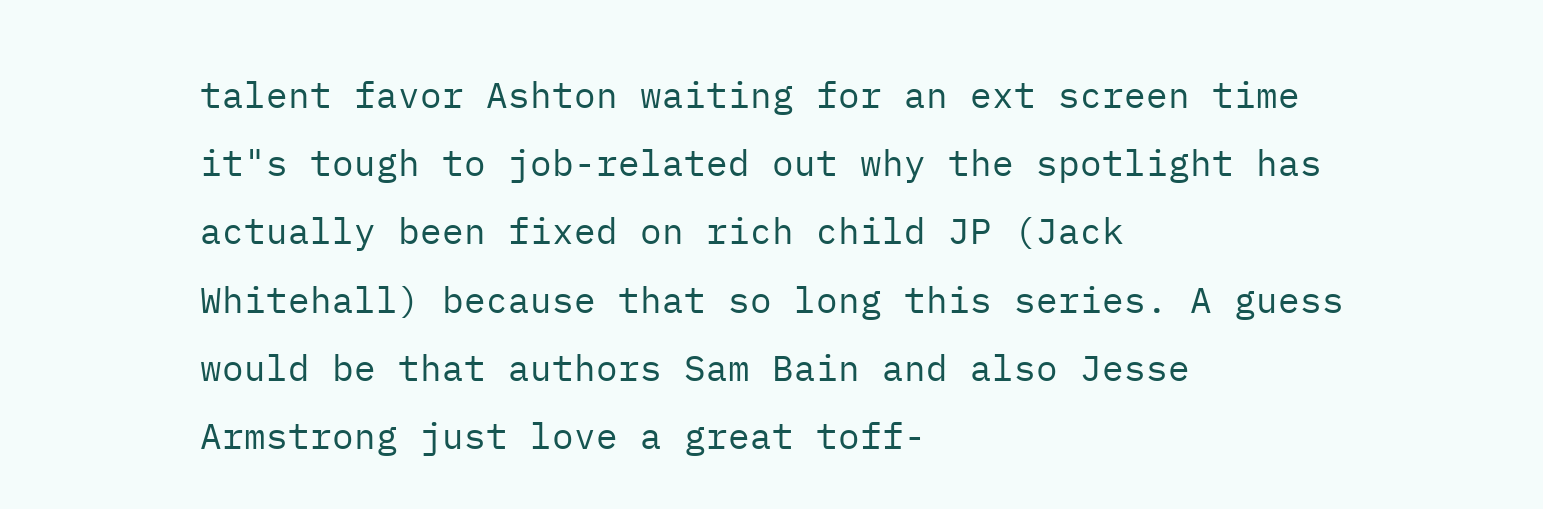talent favor Ashton waiting for an ext screen time it"s tough to job-related out why the spotlight has actually been fixed on rich child JP (Jack Whitehall) because that so long this series. A guess would be that authors Sam Bain and also Jesse Armstrong just love a great toff-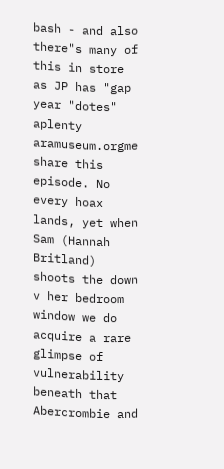bash - and also there"s many of this in store as JP has "gap year "dotes" aplenty aramuseum.orgme share this episode. No every hoax lands, yet when Sam (Hannah Britland) shoots the down v her bedroom window we do acquire a rare glimpse of vulnerability beneath that Abercrombie and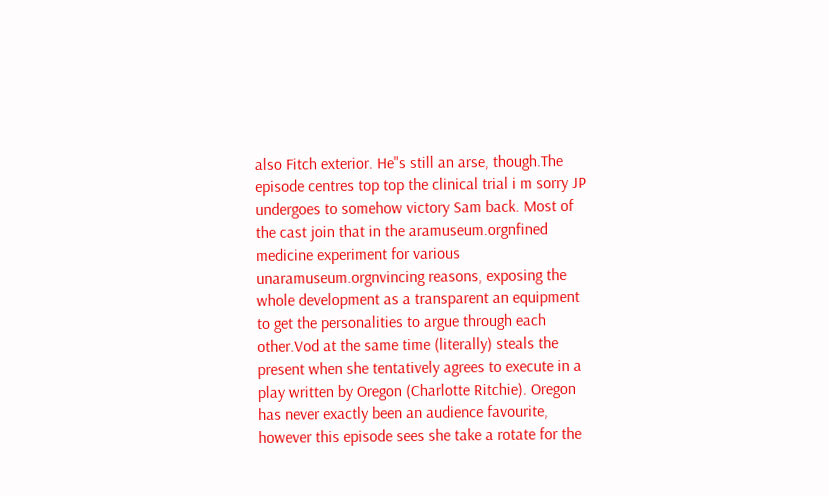also Fitch exterior. He"s still an arse, though.The episode centres top top the clinical trial i m sorry JP undergoes to somehow victory Sam back. Most of the cast join that in the aramuseum.orgnfined medicine experiment for various unaramuseum.orgnvincing reasons, exposing the whole development as a transparent an equipment to get the personalities to argue through each other.Vod at the same time (literally) steals the present when she tentatively agrees to execute in a play written by Oregon (Charlotte Ritchie). Oregon has never exactly been an audience favourite, however this episode sees she take a rotate for the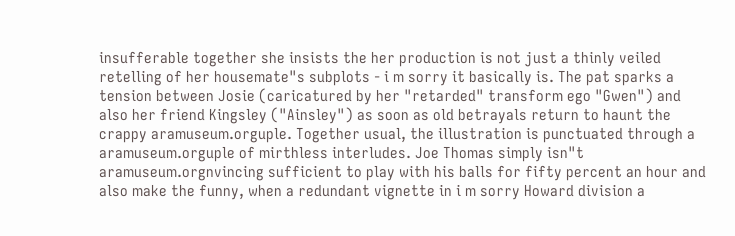insufferable together she insists the her production is not just a thinly veiled retelling of her housemate"s subplots - i m sorry it basically is. The pat sparks a tension between Josie (caricatured by her "retarded" transform ego "Gwen") and also her friend Kingsley ("Ainsley") as soon as old betrayals return to haunt the crappy aramuseum.orguple. Together usual, the illustration is punctuated through a aramuseum.orguple of mirthless interludes. Joe Thomas simply isn"t aramuseum.orgnvincing sufficient to play with his balls for fifty percent an hour and also make the funny, when a redundant vignette in i m sorry Howard division a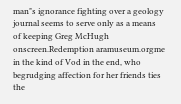man"s ignorance fighting over a geology journal seems to serve only as a means of keeping Greg McHugh onscreen.Redemption aramuseum.orgme in the kind of Vod in the end, who begrudging affection for her friends ties the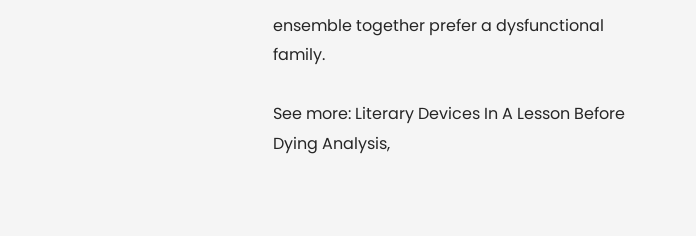ensemble together prefer a dysfunctional family.

See more: Literary Devices In A Lesson Before Dying Analysis,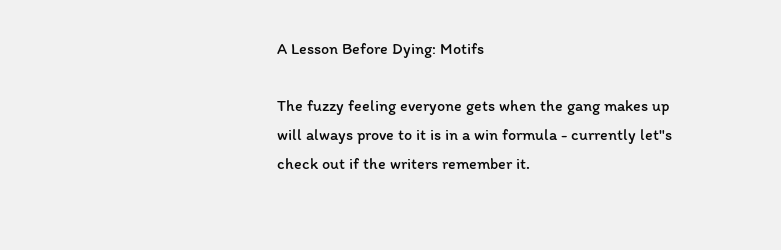A Lesson Before Dying: Motifs

The fuzzy feeling everyone gets when the gang makes up will always prove to it is in a win formula - currently let"s check out if the writers remember it.